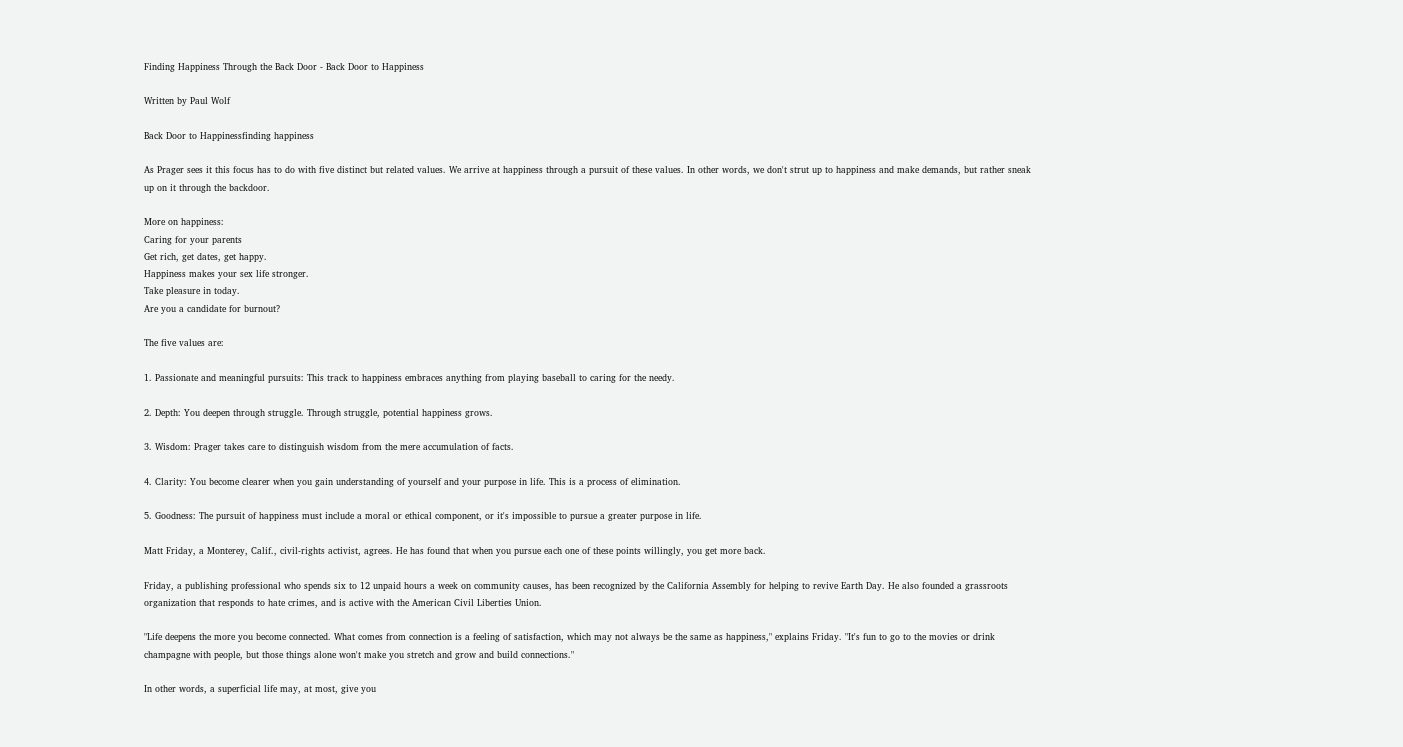Finding Happiness Through the Back Door - Back Door to Happiness

Written by Paul Wolf

Back Door to Happinessfinding happiness

As Prager sees it this focus has to do with five distinct but related values. We arrive at happiness through a pursuit of these values. In other words, we don't strut up to happiness and make demands, but rather sneak up on it through the backdoor.

More on happiness:
Caring for your parents
Get rich, get dates, get happy.
Happiness makes your sex life stronger.
Take pleasure in today.
Are you a candidate for burnout?

The five values are:

1. Passionate and meaningful pursuits: This track to happiness embraces anything from playing baseball to caring for the needy.

2. Depth: You deepen through struggle. Through struggle, potential happiness grows.

3. Wisdom: Prager takes care to distinguish wisdom from the mere accumulation of facts.

4. Clarity: You become clearer when you gain understanding of yourself and your purpose in life. This is a process of elimination.

5. Goodness: The pursuit of happiness must include a moral or ethical component, or it's impossible to pursue a greater purpose in life.

Matt Friday, a Monterey, Calif., civil-rights activist, agrees. He has found that when you pursue each one of these points willingly, you get more back.

Friday, a publishing professional who spends six to 12 unpaid hours a week on community causes, has been recognized by the California Assembly for helping to revive Earth Day. He also founded a grassroots organization that responds to hate crimes, and is active with the American Civil Liberties Union.

"Life deepens the more you become connected. What comes from connection is a feeling of satisfaction, which may not always be the same as happiness," explains Friday. "It's fun to go to the movies or drink champagne with people, but those things alone won't make you stretch and grow and build connections."

In other words, a superficial life may, at most, give you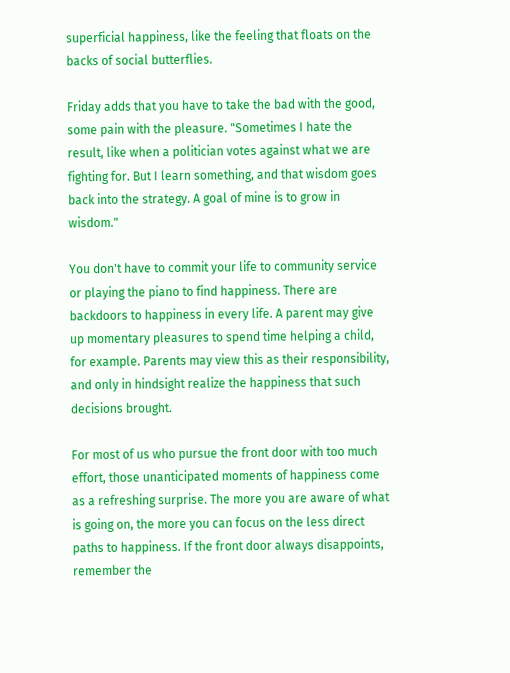superficial happiness, like the feeling that floats on the backs of social butterflies.

Friday adds that you have to take the bad with the good, some pain with the pleasure. "Sometimes I hate the result, like when a politician votes against what we are fighting for. But I learn something, and that wisdom goes back into the strategy. A goal of mine is to grow in wisdom."

You don't have to commit your life to community service or playing the piano to find happiness. There are backdoors to happiness in every life. A parent may give up momentary pleasures to spend time helping a child, for example. Parents may view this as their responsibility, and only in hindsight realize the happiness that such decisions brought.

For most of us who pursue the front door with too much effort, those unanticipated moments of happiness come as a refreshing surprise. The more you are aware of what is going on, the more you can focus on the less direct paths to happiness. If the front door always disappoints, remember the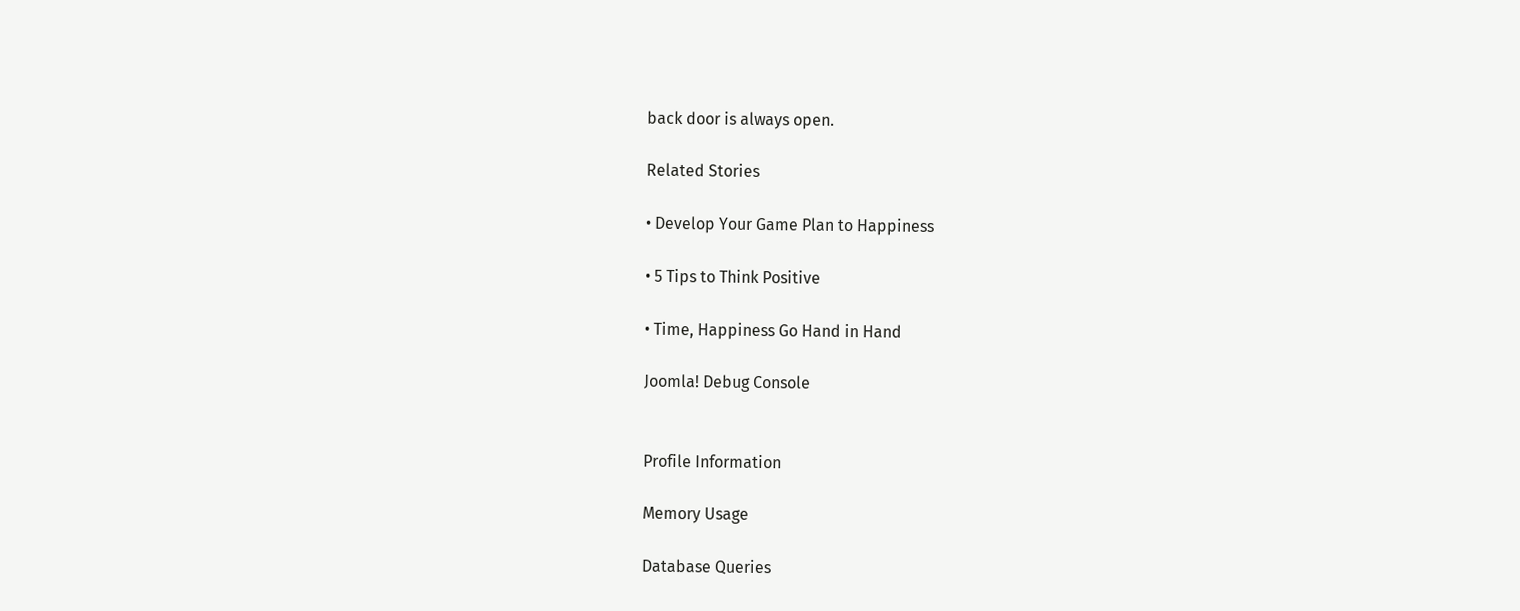back door is always open.

Related Stories

• Develop Your Game Plan to Happiness

• 5 Tips to Think Positive

• Time, Happiness Go Hand in Hand

Joomla! Debug Console


Profile Information

Memory Usage

Database Queries